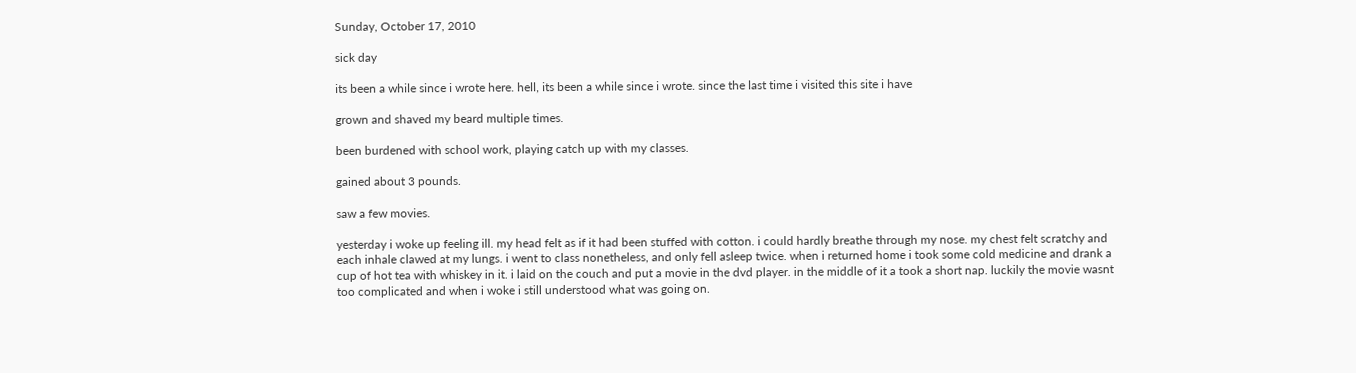Sunday, October 17, 2010

sick day

its been a while since i wrote here. hell, its been a while since i wrote. since the last time i visited this site i have

grown and shaved my beard multiple times.

been burdened with school work, playing catch up with my classes.

gained about 3 pounds.

saw a few movies.

yesterday i woke up feeling ill. my head felt as if it had been stuffed with cotton. i could hardly breathe through my nose. my chest felt scratchy and each inhale clawed at my lungs. i went to class nonetheless, and only fell asleep twice. when i returned home i took some cold medicine and drank a cup of hot tea with whiskey in it. i laid on the couch and put a movie in the dvd player. in the middle of it a took a short nap. luckily the movie wasnt too complicated and when i woke i still understood what was going on.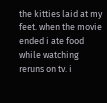the kitties laid at my feet. when the movie ended i ate food while watching reruns on tv. i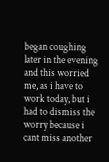began coughing later in the evening and this worried me, as i have to work today, but i had to dismiss the worry because i cant miss another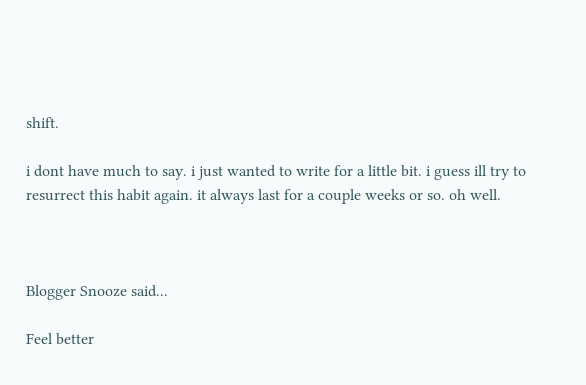shift.

i dont have much to say. i just wanted to write for a little bit. i guess ill try to resurrect this habit again. it always last for a couple weeks or so. oh well.



Blogger Snooze said...

Feel better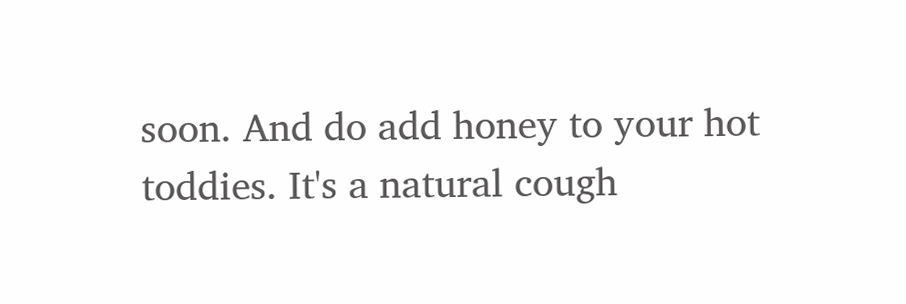soon. And do add honey to your hot toddies. It's a natural cough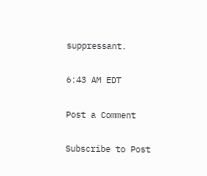suppressant.

6:43 AM EDT

Post a Comment

Subscribe to Post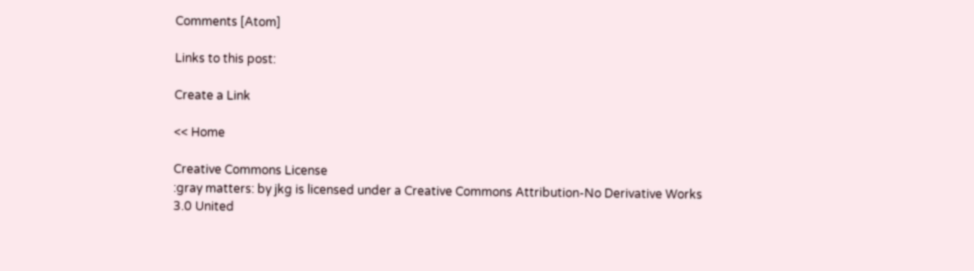Comments [Atom]

Links to this post:

Create a Link

<< Home

Creative Commons License
:gray matters: by jkg is licensed under a Creative Commons Attribution-No Derivative Works 3.0 United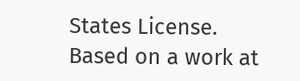States License.
Based on a work at